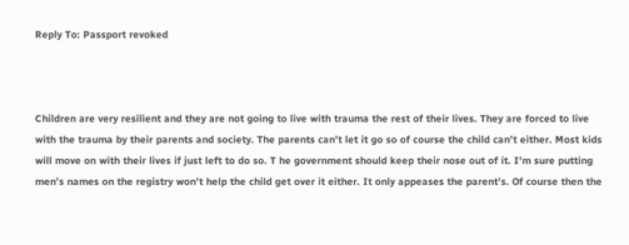Reply To: Passport revoked



Children are very resilient and they are not going to live with trauma the rest of their lives. They are forced to live with the trauma by their parents and society. The parents can’t let it go so of course the child can’t either. Most kids will move on with their lives if just left to do so. T he government should keep their nose out of it. I’m sure putting men’s names on the registry won’t help the child get over it either. It only appeases the parent’s. Of course then the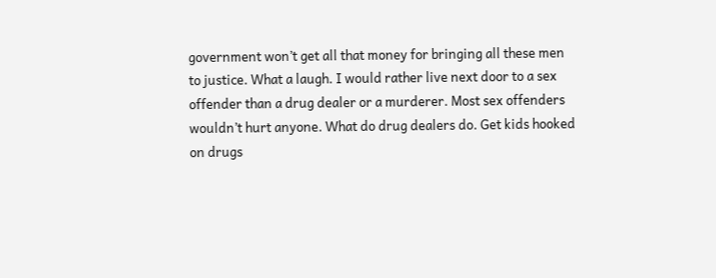government won’t get all that money for bringing all these men to justice. What a laugh. I would rather live next door to a sex offender than a drug dealer or a murderer. Most sex offenders wouldn’t hurt anyone. What do drug dealers do. Get kids hooked on drugs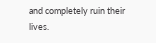and completely ruin their lives.